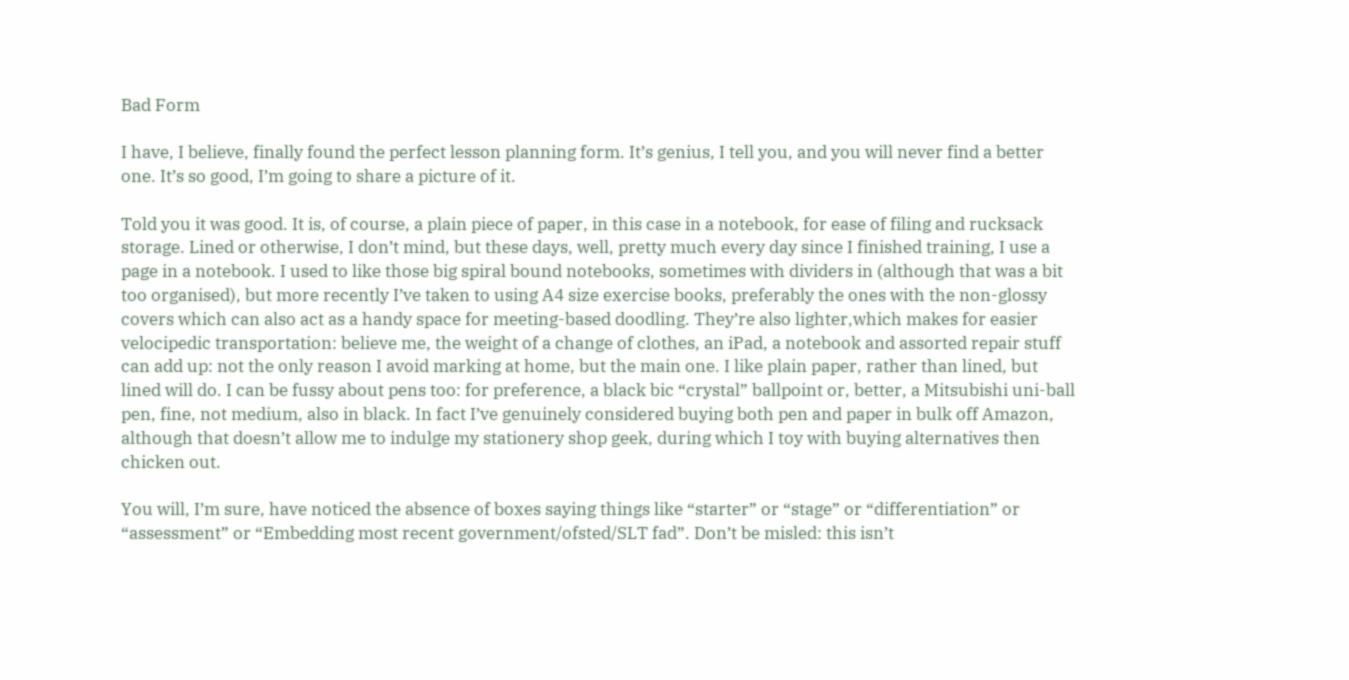Bad Form

I have, I believe, finally found the perfect lesson planning form. It’s genius, I tell you, and you will never find a better one. It’s so good, I’m going to share a picture of it.

Told you it was good. It is, of course, a plain piece of paper, in this case in a notebook, for ease of filing and rucksack storage. Lined or otherwise, I don’t mind, but these days, well, pretty much every day since I finished training, I use a page in a notebook. I used to like those big spiral bound notebooks, sometimes with dividers in (although that was a bit too organised), but more recently I’ve taken to using A4 size exercise books, preferably the ones with the non-glossy covers which can also act as a handy space for meeting-based doodling. They’re also lighter,which makes for easier velocipedic transportation: believe me, the weight of a change of clothes, an iPad, a notebook and assorted repair stuff can add up: not the only reason I avoid marking at home, but the main one. I like plain paper, rather than lined, but lined will do. I can be fussy about pens too: for preference, a black bic “crystal” ballpoint or, better, a Mitsubishi uni-ball pen, fine, not medium, also in black. In fact I’ve genuinely considered buying both pen and paper in bulk off Amazon, although that doesn’t allow me to indulge my stationery shop geek, during which I toy with buying alternatives then chicken out.

You will, I’m sure, have noticed the absence of boxes saying things like “starter” or “stage” or “differentiation” or “assessment” or “Embedding most recent government/ofsted/SLT fad”. Don’t be misled: this isn’t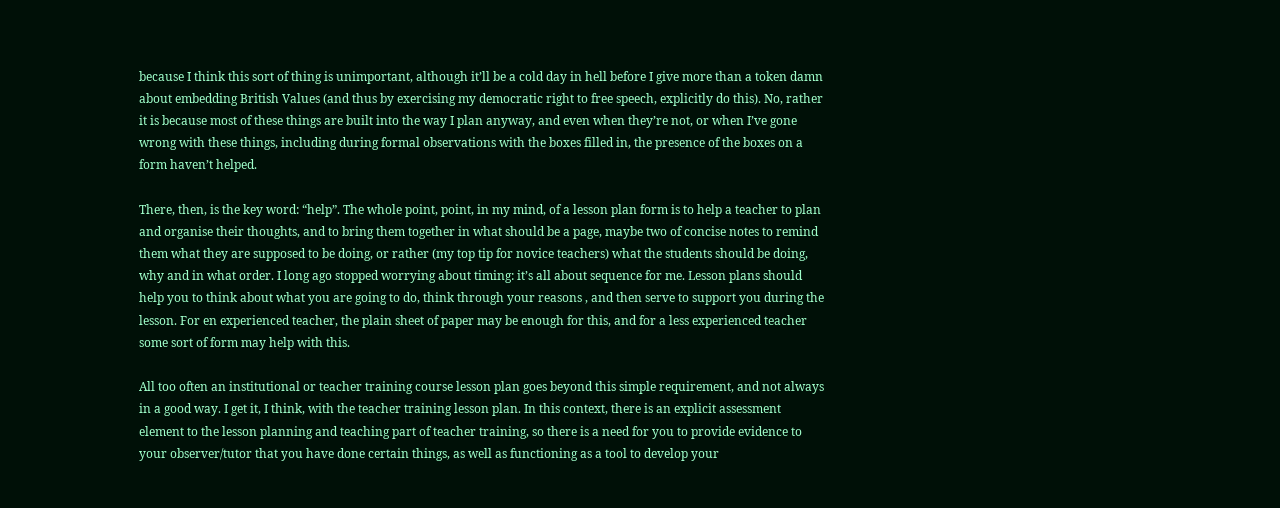because I think this sort of thing is unimportant, although it’ll be a cold day in hell before I give more than a token damn about embedding British Values (and thus by exercising my democratic right to free speech, explicitly do this). No, rather it is because most of these things are built into the way I plan anyway, and even when they’re not, or when I’ve gone wrong with these things, including during formal observations with the boxes filled in, the presence of the boxes on a form haven’t helped.

There, then, is the key word: “help”. The whole point, point, in my mind, of a lesson plan form is to help a teacher to plan and organise their thoughts, and to bring them together in what should be a page, maybe two of concise notes to remind them what they are supposed to be doing, or rather (my top tip for novice teachers) what the students should be doing, why and in what order. I long ago stopped worrying about timing: it’s all about sequence for me. Lesson plans should help you to think about what you are going to do, think through your reasons , and then serve to support you during the lesson. For en experienced teacher, the plain sheet of paper may be enough for this, and for a less experienced teacher some sort of form may help with this.

All too often an institutional or teacher training course lesson plan goes beyond this simple requirement, and not always in a good way. I get it, I think, with the teacher training lesson plan. In this context, there is an explicit assessment element to the lesson planning and teaching part of teacher training, so there is a need for you to provide evidence to your observer/tutor that you have done certain things, as well as functioning as a tool to develop your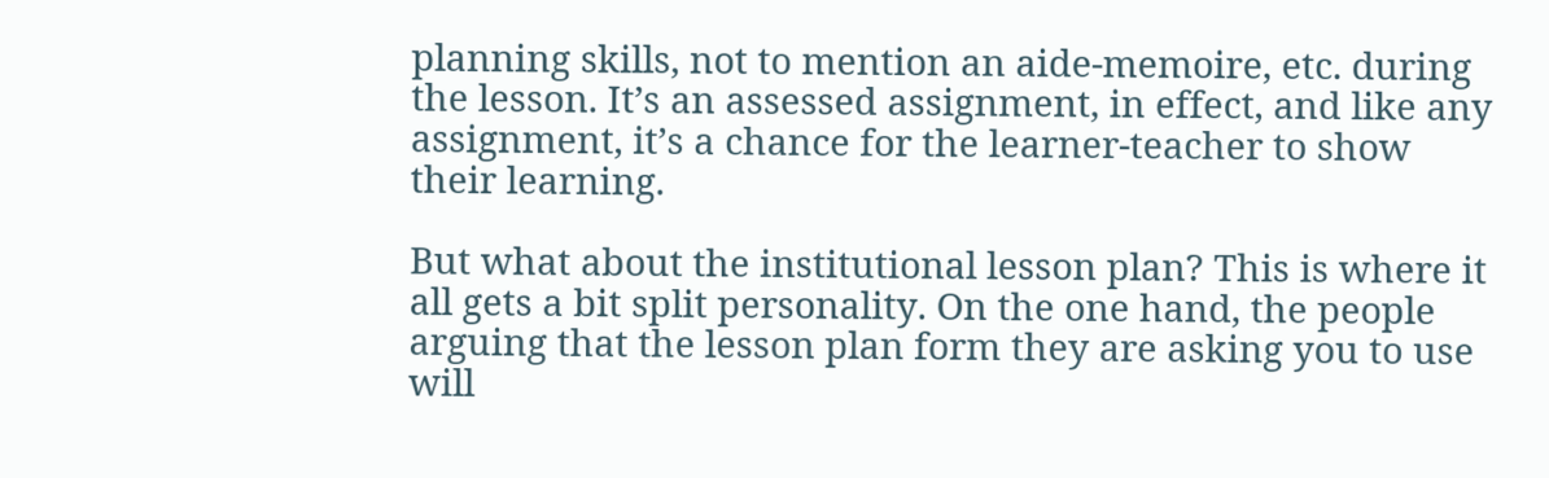planning skills, not to mention an aide-memoire, etc. during the lesson. It’s an assessed assignment, in effect, and like any assignment, it’s a chance for the learner-teacher to show their learning.

But what about the institutional lesson plan? This is where it all gets a bit split personality. On the one hand, the people arguing that the lesson plan form they are asking you to use will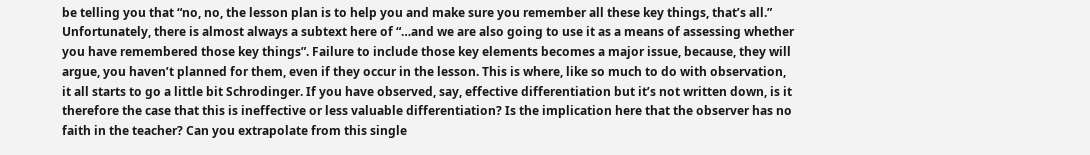be telling you that “no, no, the lesson plan is to help you and make sure you remember all these key things, that’s all.” Unfortunately, there is almost always a subtext here of “…and we are also going to use it as a means of assessing whether you have remembered those key things”. Failure to include those key elements becomes a major issue, because, they will argue, you haven’t planned for them, even if they occur in the lesson. This is where, like so much to do with observation, it all starts to go a little bit Schrodinger. If you have observed, say, effective differentiation but it’s not written down, is it therefore the case that this is ineffective or less valuable differentiation? Is the implication here that the observer has no faith in the teacher? Can you extrapolate from this single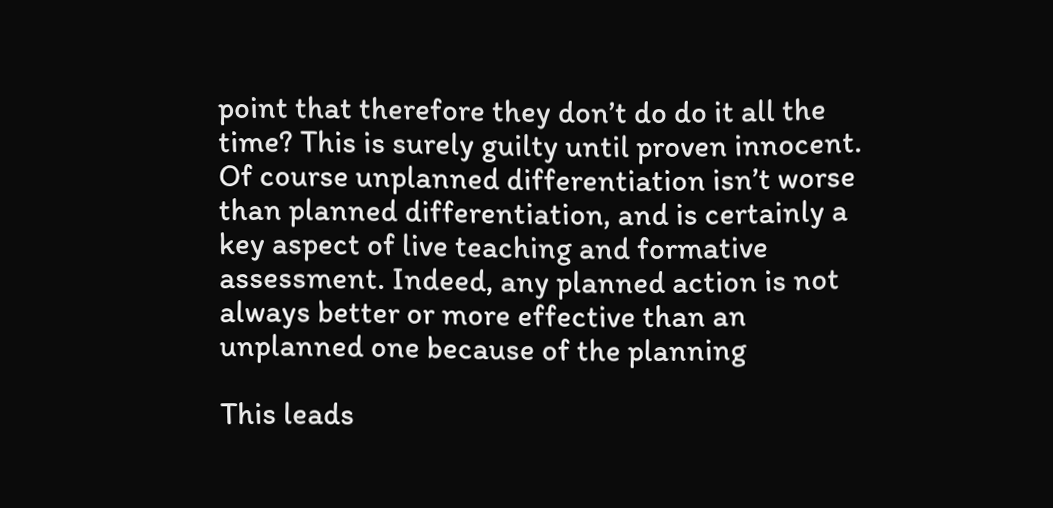point that therefore they don’t do do it all the time? This is surely guilty until proven innocent. Of course unplanned differentiation isn’t worse than planned differentiation, and is certainly a key aspect of live teaching and formative assessment. Indeed, any planned action is not always better or more effective than an unplanned one because of the planning

This leads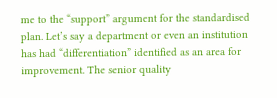me to the “support” argument for the standardised plan. Let’s say a department or even an institution has had “differentiation” identified as an area for improvement. The senior quality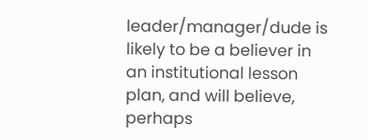leader/manager/dude is likely to be a believer in an institutional lesson plan, and will believe, perhaps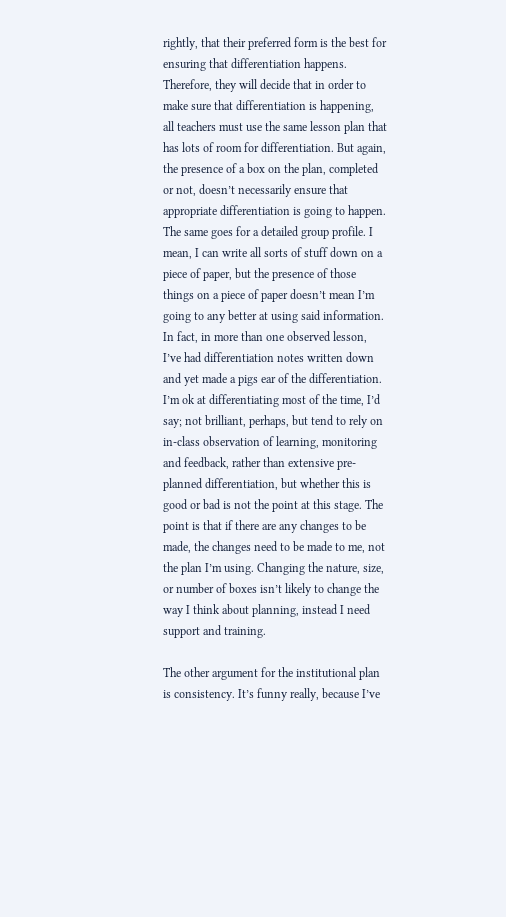rightly, that their preferred form is the best for ensuring that differentiation happens. Therefore, they will decide that in order to make sure that differentiation is happening, all teachers must use the same lesson plan that has lots of room for differentiation. But again, the presence of a box on the plan, completed or not, doesn’t necessarily ensure that appropriate differentiation is going to happen. The same goes for a detailed group profile. I mean, I can write all sorts of stuff down on a piece of paper, but the presence of those things on a piece of paper doesn’t mean I’m going to any better at using said information. In fact, in more than one observed lesson, I’ve had differentiation notes written down and yet made a pigs ear of the differentiation. I’m ok at differentiating most of the time, I’d say; not brilliant, perhaps, but tend to rely on in-class observation of learning, monitoring and feedback, rather than extensive pre-planned differentiation, but whether this is good or bad is not the point at this stage. The point is that if there are any changes to be made, the changes need to be made to me, not the plan I’m using. Changing the nature, size, or number of boxes isn’t likely to change the way I think about planning, instead I need support and training.

The other argument for the institutional plan is consistency. It’s funny really, because I’ve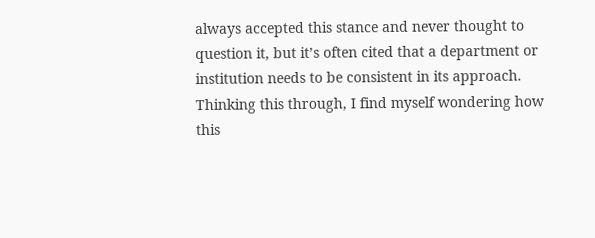always accepted this stance and never thought to question it, but it’s often cited that a department or institution needs to be consistent in its approach. Thinking this through, I find myself wondering how this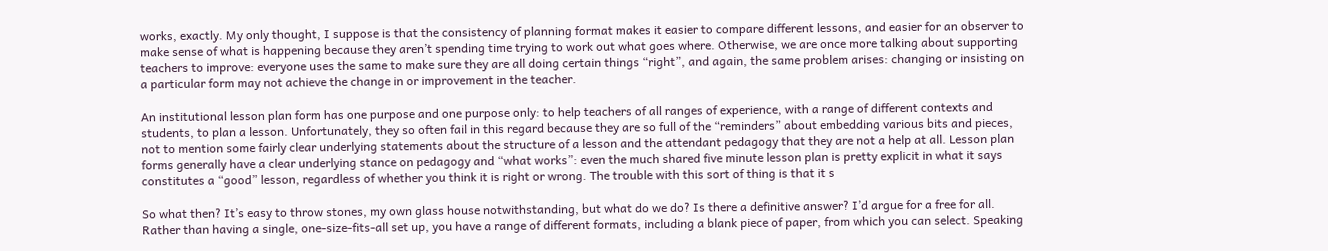works, exactly. My only thought, I suppose is that the consistency of planning format makes it easier to compare different lessons, and easier for an observer to make sense of what is happening because they aren’t spending time trying to work out what goes where. Otherwise, we are once more talking about supporting teachers to improve: everyone uses the same to make sure they are all doing certain things “right”, and again, the same problem arises: changing or insisting on a particular form may not achieve the change in or improvement in the teacher.

An institutional lesson plan form has one purpose and one purpose only: to help teachers of all ranges of experience, with a range of different contexts and students, to plan a lesson. Unfortunately, they so often fail in this regard because they are so full of the “reminders” about embedding various bits and pieces, not to mention some fairly clear underlying statements about the structure of a lesson and the attendant pedagogy that they are not a help at all. Lesson plan forms generally have a clear underlying stance on pedagogy and “what works”: even the much shared five minute lesson plan is pretty explicit in what it says constitutes a “good” lesson, regardless of whether you think it is right or wrong. The trouble with this sort of thing is that it s

So what then? It’s easy to throw stones, my own glass house notwithstanding, but what do we do? Is there a definitive answer? I’d argue for a free for all. Rather than having a single, one-size-fits-all set up, you have a range of different formats, including a blank piece of paper, from which you can select. Speaking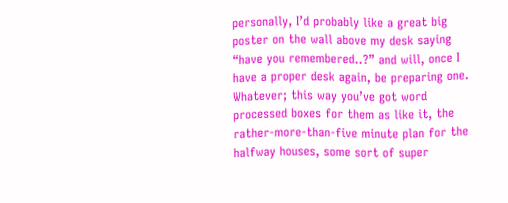personally, I’d probably like a great big poster on the wall above my desk saying “have you remembered..?” and will, once I have a proper desk again, be preparing one. Whatever; this way you’ve got word processed boxes for them as like it, the rather-more-than-five minute plan for the halfway houses, some sort of super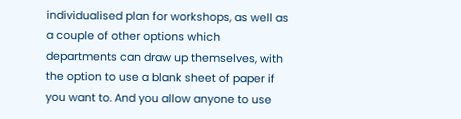individualised plan for workshops, as well as a couple of other options which departments can draw up themselves, with the option to use a blank sheet of paper if you want to. And you allow anyone to use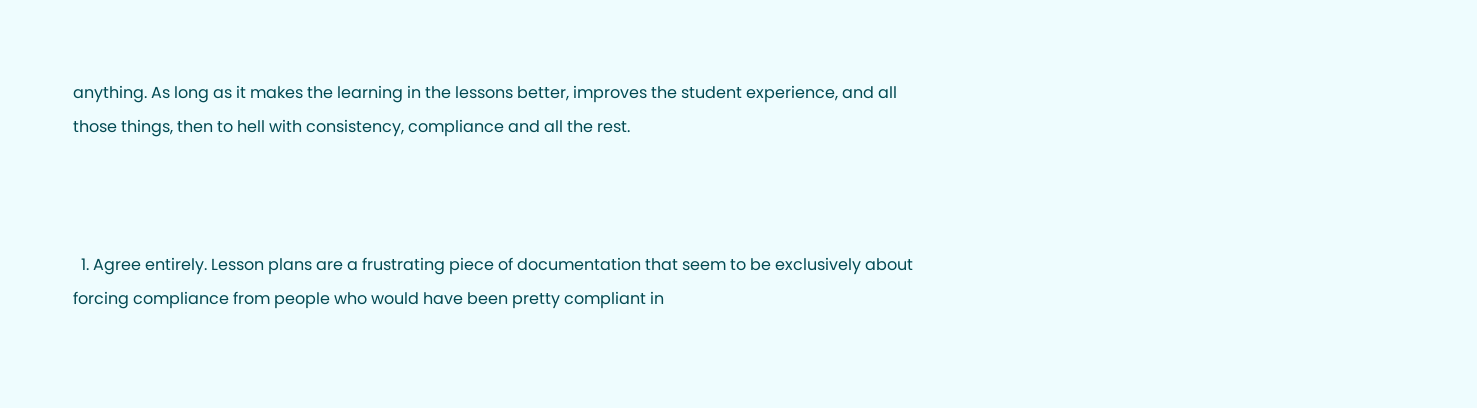anything. As long as it makes the learning in the lessons better, improves the student experience, and all those things, then to hell with consistency, compliance and all the rest.



  1. Agree entirely. Lesson plans are a frustrating piece of documentation that seem to be exclusively about forcing compliance from people who would have been pretty compliant in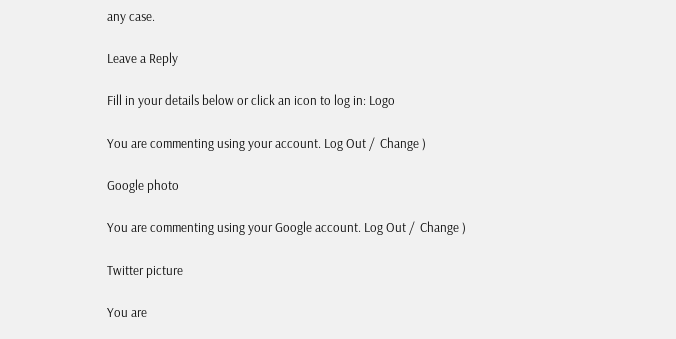any case.

Leave a Reply

Fill in your details below or click an icon to log in: Logo

You are commenting using your account. Log Out /  Change )

Google photo

You are commenting using your Google account. Log Out /  Change )

Twitter picture

You are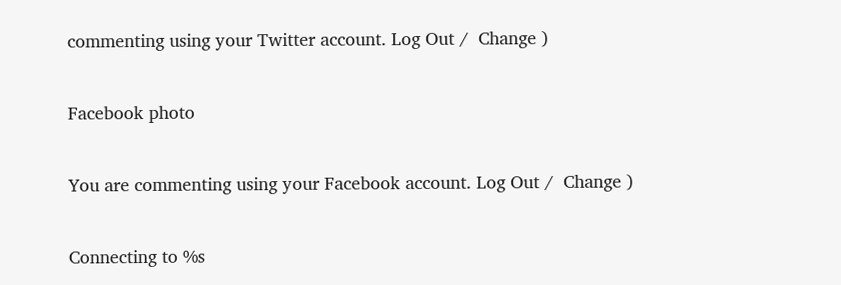commenting using your Twitter account. Log Out /  Change )

Facebook photo

You are commenting using your Facebook account. Log Out /  Change )

Connecting to %s